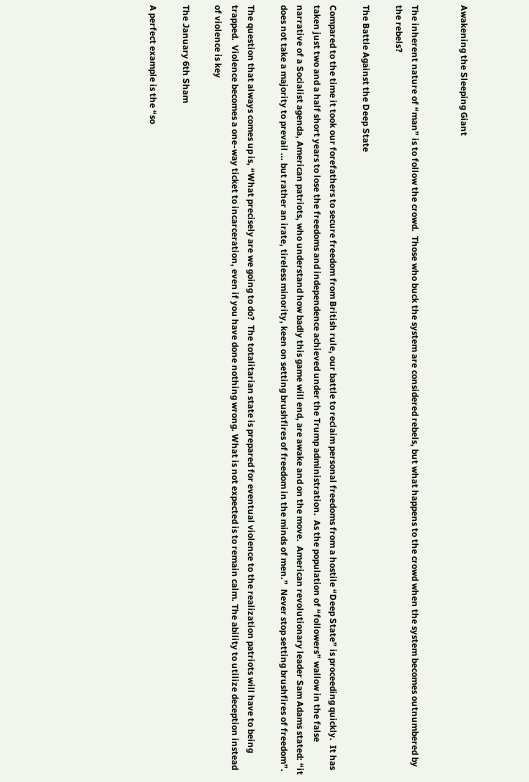Awakening the Sleeping Giant


The inherent nature of “man” is to follow the crowd.  Those who buck the system are considered rebels, but what happens to the crowd when the system becomes outnumbered by the rebels?

The Battle Against the Deep State

Compared to the time it took our forefathers to secure freedom from British rule, our battle to reclaim personal freedoms from a hostile “Deep State” is proceeding quickly.  It has taken just two and a half short years to lose the freedoms and independence achieved under the Trump administration.  As the population of “followers” wallow in the false narrative of a Socialist agenda, American patriots, who understand how badly this game will end, are awake and on the move.  American revolutionary leader Sam Adams stated: “it does not take a majority to prevail … but rather an irate, tireless minority, keen on setting brushfires of freedom in the minds of men.”  Never stop setting brushfires of freedom”.

The question that always comes up is, “What precisely are we going to do?  The totalitarian state is prepared for eventual violence to the realization patriots will have to being trapped.  Violence becomes a one-way ticket to incarceration, even if you have done nothing wrong. What is not expected is to remain calm. The ability to utilize deception instead of violence is key

The January 6th Sham

A perfect example is the “so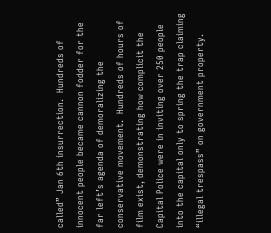called” Jan 6th insurrection.  Hundreds of innocent people became cannon fodder for the far left’s agenda of demoralizing the conservative movement.  Hundreds of hours of film exist, demonstrating how complicit the Capital Police were in inviting over 250 people into the capital only to spring the trap claiming “illegal trespass” on government property.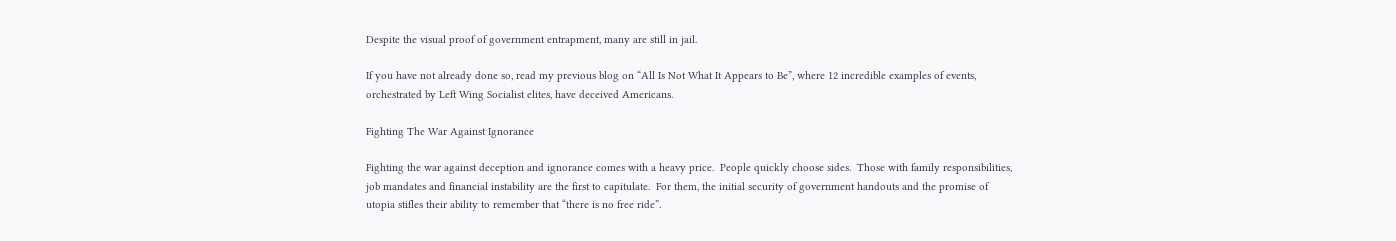Despite the visual proof of government entrapment, many are still in jail.

If you have not already done so, read my previous blog on “All Is Not What It Appears to Be”, where 12 incredible examples of events, orchestrated by Left Wing Socialist elites, have deceived Americans.

Fighting The War Against Ignorance

Fighting the war against deception and ignorance comes with a heavy price.  People quickly choose sides.  Those with family responsibilities, job mandates and financial instability are the first to capitulate.  For them, the initial security of government handouts and the promise of utopia stifles their ability to remember that “there is no free ride”.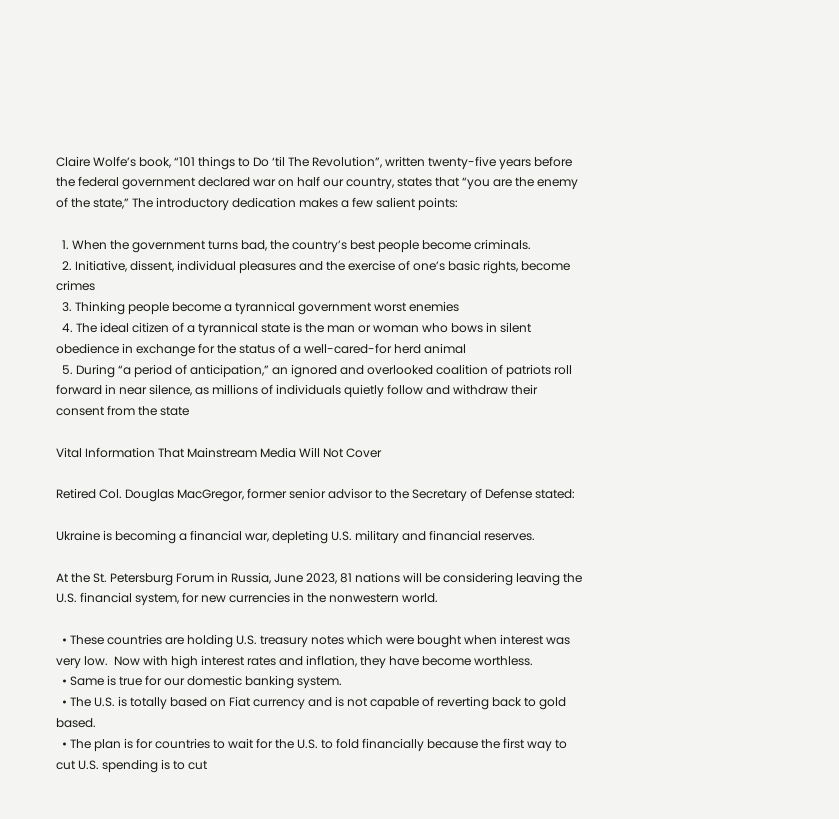Claire Wolfe’s book, “101 things to Do ‘til The Revolution”, written twenty-five years before the federal government declared war on half our country, states that “you are the enemy of the state,” The introductory dedication makes a few salient points:

  1. When the government turns bad, the country’s best people become criminals.
  2. Initiative, dissent, individual pleasures and the exercise of one’s basic rights, become crimes
  3. Thinking people become a tyrannical government worst enemies
  4. The ideal citizen of a tyrannical state is the man or woman who bows in silent obedience in exchange for the status of a well-cared-for herd animal
  5. During “a period of anticipation,” an ignored and overlooked coalition of patriots roll forward in near silence, as millions of individuals quietly follow and withdraw their consent from the state

Vital Information That Mainstream Media Will Not Cover

Retired Col. Douglas MacGregor, former senior advisor to the Secretary of Defense stated:

Ukraine is becoming a financial war, depleting U.S. military and financial reserves.

At the St. Petersburg Forum in Russia, June 2023, 81 nations will be considering leaving the U.S. financial system, for new currencies in the nonwestern world.

  • These countries are holding U.S. treasury notes which were bought when interest was very low.  Now with high interest rates and inflation, they have become worthless.
  • Same is true for our domestic banking system.
  • The U.S. is totally based on Fiat currency and is not capable of reverting back to gold based.
  • The plan is for countries to wait for the U.S. to fold financially because the first way to cut U.S. spending is to cut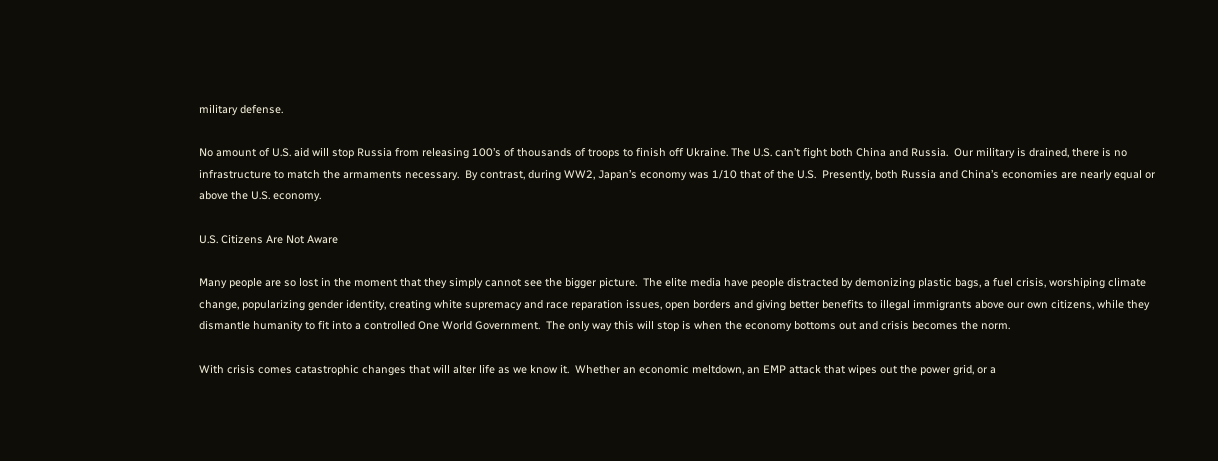military defense.

No amount of U.S. aid will stop Russia from releasing 100’s of thousands of troops to finish off Ukraine. The U.S. can’t fight both China and Russia.  Our military is drained, there is no infrastructure to match the armaments necessary.  By contrast, during WW2, Japan’s economy was 1/10 that of the U.S.  Presently, both Russia and China’s economies are nearly equal or above the U.S. economy.

U.S. Citizens Are Not Aware

Many people are so lost in the moment that they simply cannot see the bigger picture.  The elite media have people distracted by demonizing plastic bags, a fuel crisis, worshiping climate change, popularizing gender identity, creating white supremacy and race reparation issues, open borders and giving better benefits to illegal immigrants above our own citizens, while they dismantle humanity to fit into a controlled One World Government.  The only way this will stop is when the economy bottoms out and crisis becomes the norm.

With crisis comes catastrophic changes that will alter life as we know it.  Whether an economic meltdown, an EMP attack that wipes out the power grid, or a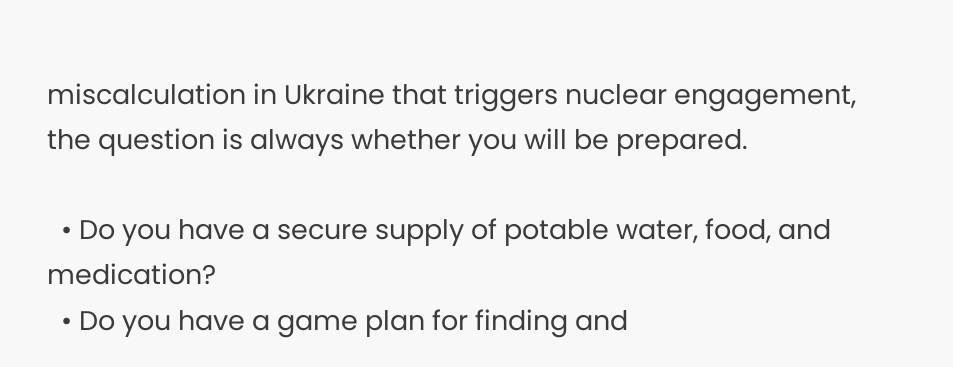miscalculation in Ukraine that triggers nuclear engagement, the question is always whether you will be prepared.

  • Do you have a secure supply of potable water, food, and medication?
  • Do you have a game plan for finding and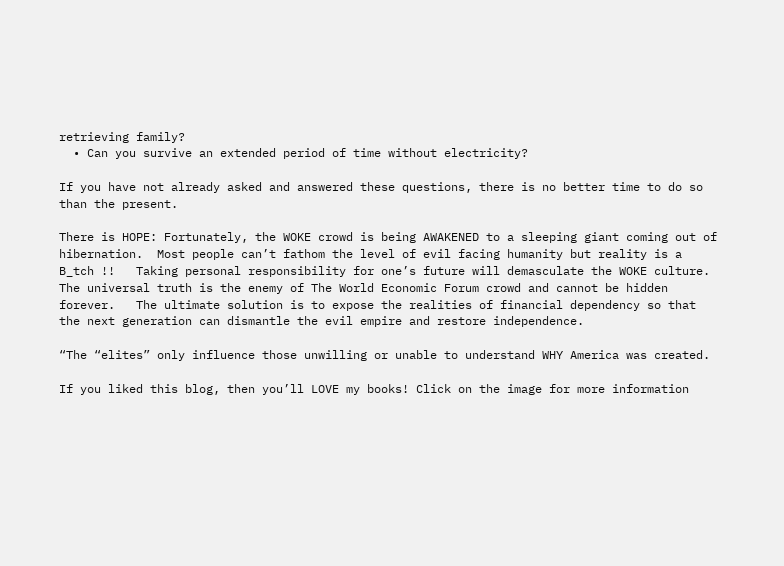retrieving family?
  • Can you survive an extended period of time without electricity?

If you have not already asked and answered these questions, there is no better time to do so than the present.

There is HOPE: Fortunately, the WOKE crowd is being AWAKENED to a sleeping giant coming out of hibernation.  Most people can’t fathom the level of evil facing humanity but reality is a B_tch !!   Taking personal responsibility for one’s future will demasculate the WOKE culture.  The universal truth is the enemy of The World Economic Forum crowd and cannot be hidden forever.   The ultimate solution is to expose the realities of financial dependency so that the next generation can dismantle the evil empire and restore independence.

“The “elites” only influence those unwilling or unable to understand WHY America was created.

If you liked this blog, then you’ll LOVE my books! Click on the image for more information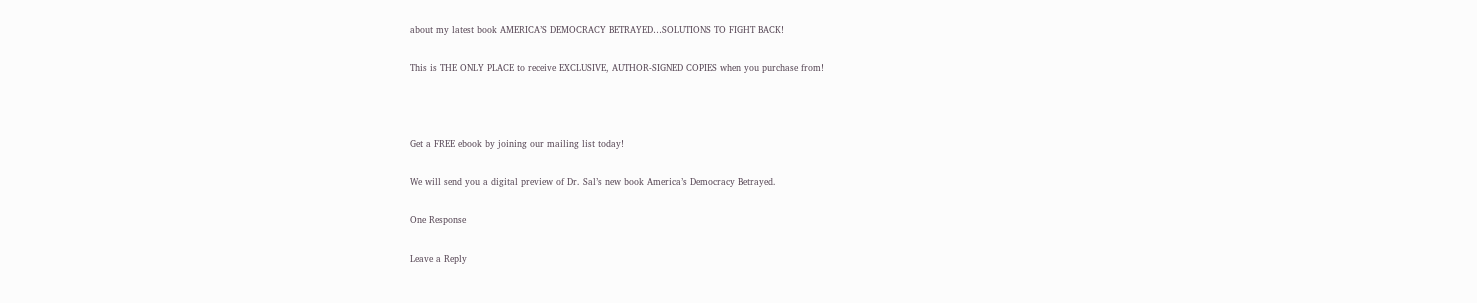about my latest book AMERICA’S DEMOCRACY BETRAYED…SOLUTIONS TO FIGHT BACK!

This is THE ONLY PLACE to receive EXCLUSIVE, AUTHOR-SIGNED COPIES when you purchase from!



Get a FREE ebook by joining our mailing list today!

We will send you a digital preview of Dr. Sal’s new book America’s Democracy Betrayed.

One Response

Leave a Reply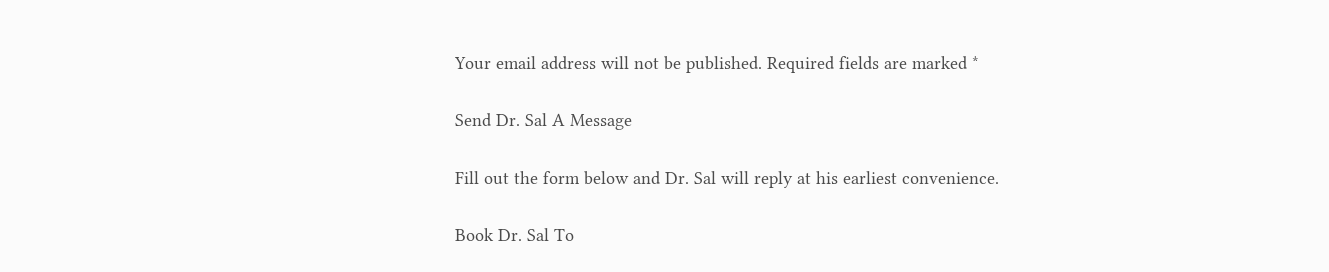Your email address will not be published. Required fields are marked *

Send Dr. Sal A Message

Fill out the form below and Dr. Sal will reply at his earliest convenience.

Book Dr. Sal To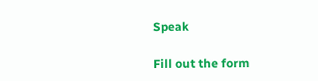Speak

Fill out the form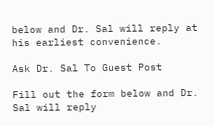below and Dr. Sal will reply at his earliest convenience.

Ask Dr. Sal To Guest Post

Fill out the form below and Dr. Sal will reply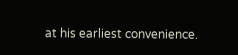at his earliest convenience.